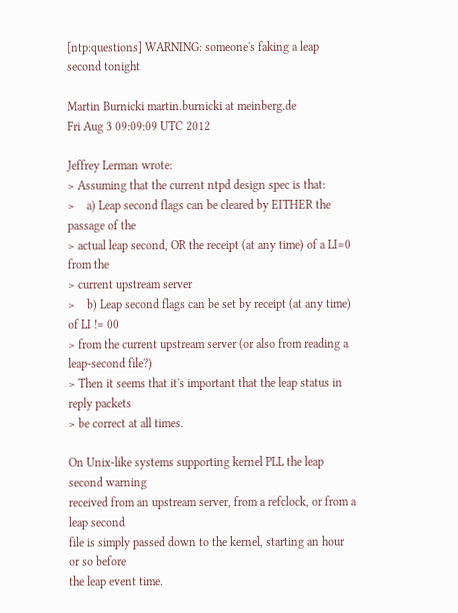[ntp:questions] WARNING: someone's faking a leap second tonight

Martin Burnicki martin.burnicki at meinberg.de
Fri Aug 3 09:09:09 UTC 2012

Jeffrey Lerman wrote:
> Assuming that the current ntpd design spec is that:
>    a) Leap second flags can be cleared by EITHER the passage of the
> actual leap second, OR the receipt (at any time) of a LI=0 from the
> current upstream server
>    b) Leap second flags can be set by receipt (at any time) of LI != 00
> from the current upstream server (or also from reading a leap-second file?)
> Then it seems that it's important that the leap status in reply packets
> be correct at all times.

On Unix-like systems supporting kernel PLL the leap second warning
received from an upstream server, from a refclock, or from a leap second
file is simply passed down to the kernel, starting an hour or so before
the leap event time.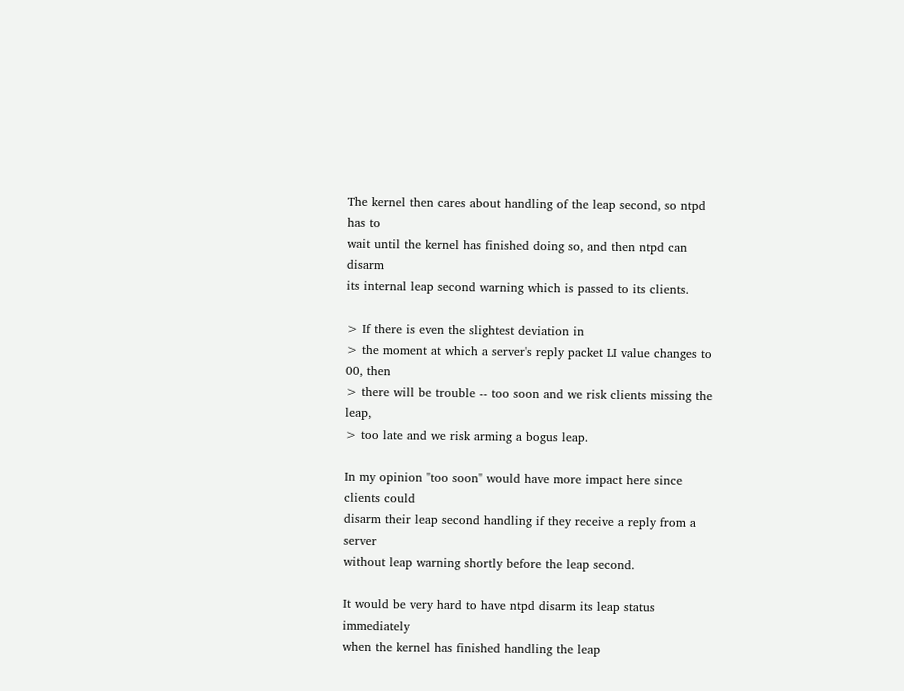The kernel then cares about handling of the leap second, so ntpd has to
wait until the kernel has finished doing so, and then ntpd can disarm
its internal leap second warning which is passed to its clients.

> If there is even the slightest deviation in
> the moment at which a server's reply packet LI value changes to 00, then
> there will be trouble -- too soon and we risk clients missing the leap,
> too late and we risk arming a bogus leap.

In my opinion "too soon" would have more impact here since clients could
disarm their leap second handling if they receive a reply from a server
without leap warning shortly before the leap second.

It would be very hard to have ntpd disarm its leap status immediately
when the kernel has finished handling the leap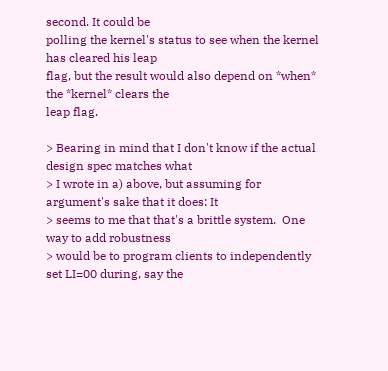second. It could be
polling the kernel's status to see when the kernel has cleared his leap
flag, but the result would also depend on *when* the *kernel* clears the
leap flag.

> Bearing in mind that I don't know if the actual design spec matches what
> I wrote in a) above, but assuming for argument's sake that it does: It
> seems to me that that's a brittle system.  One way to add robustness
> would be to program clients to independently set LI=00 during, say the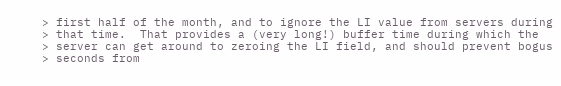> first half of the month, and to ignore the LI value from servers during
> that time.  That provides a (very long!) buffer time during which the
> server can get around to zeroing the LI field, and should prevent bogus
> seconds from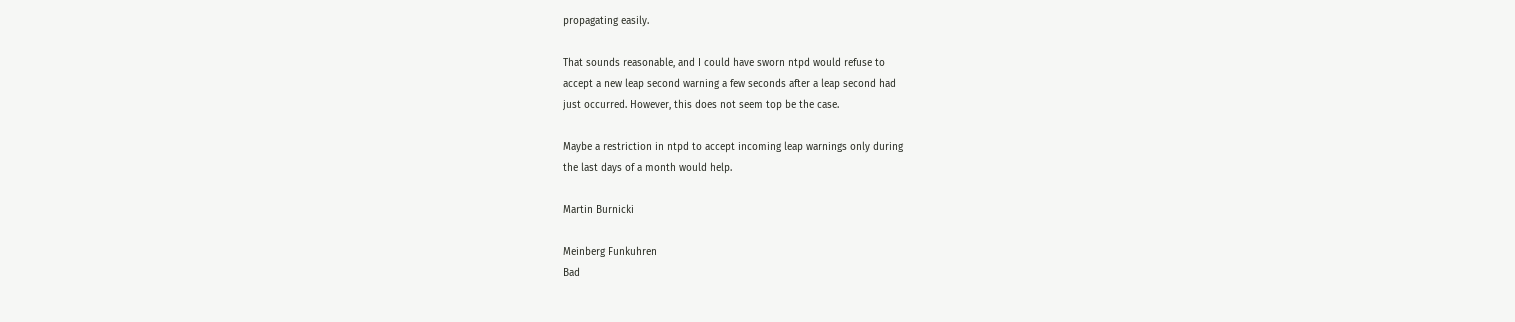propagating easily.

That sounds reasonable, and I could have sworn ntpd would refuse to
accept a new leap second warning a few seconds after a leap second had
just occurred. However, this does not seem top be the case.

Maybe a restriction in ntpd to accept incoming leap warnings only during
the last days of a month would help.

Martin Burnicki

Meinberg Funkuhren
Bad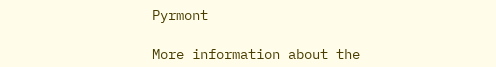Pyrmont

More information about the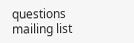questions mailing list